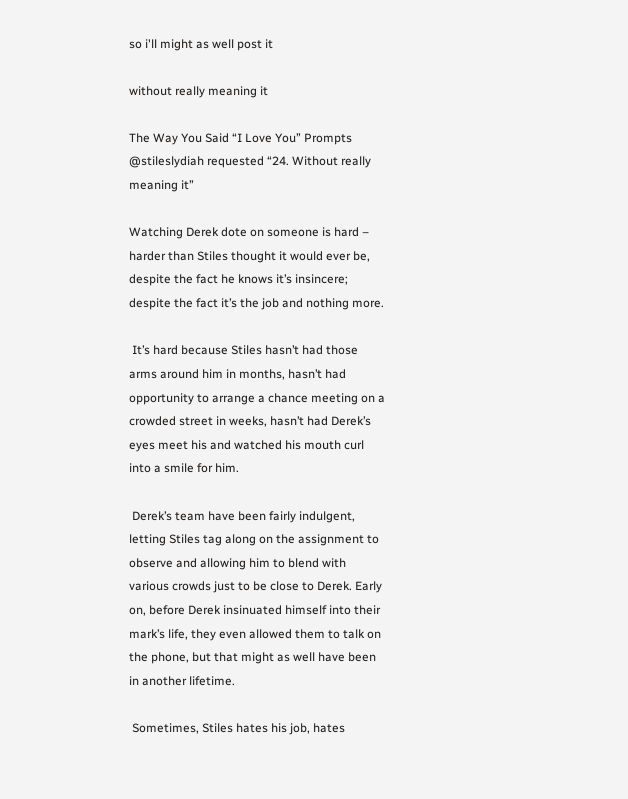so i'll might as well post it

without really meaning it

The Way You Said “I Love You” Prompts
@stileslydiah requested “24. Without really meaning it”

Watching Derek dote on someone is hard – harder than Stiles thought it would ever be, despite the fact he knows it’s insincere; despite the fact it’s the job and nothing more.

 It’s hard because Stiles hasn’t had those arms around him in months, hasn’t had opportunity to arrange a chance meeting on a crowded street in weeks, hasn’t had Derek’s eyes meet his and watched his mouth curl into a smile for him.

 Derek’s team have been fairly indulgent, letting Stiles tag along on the assignment to observe and allowing him to blend with various crowds just to be close to Derek. Early on, before Derek insinuated himself into their mark’s life, they even allowed them to talk on the phone, but that might as well have been in another lifetime.

 Sometimes, Stiles hates his job, hates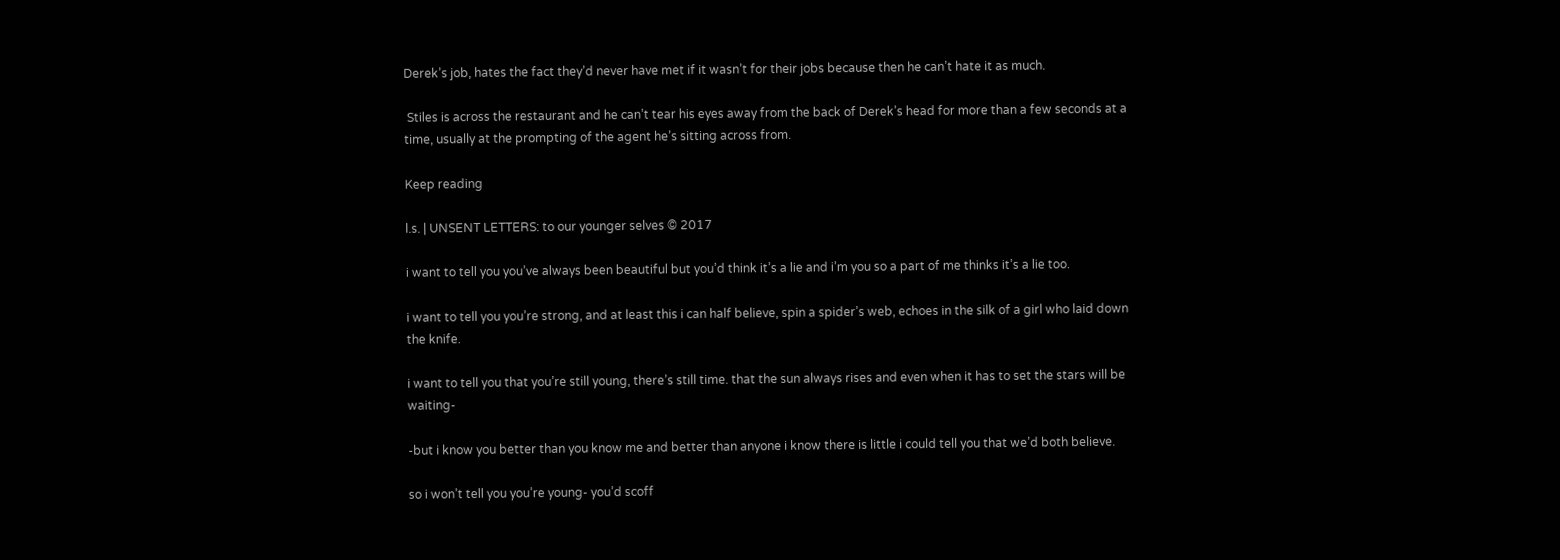Derek’s job, hates the fact they’d never have met if it wasn’t for their jobs because then he can’t hate it as much.

 Stiles is across the restaurant and he can’t tear his eyes away from the back of Derek’s head for more than a few seconds at a time, usually at the prompting of the agent he’s sitting across from.

Keep reading

l.s. | UNSENT LETTERS: to our younger selves © 2017

i want to tell you you’ve always been beautiful but you’d think it’s a lie and i’m you so a part of me thinks it’s a lie too.

i want to tell you you’re strong, and at least this i can half believe, spin a spider’s web, echoes in the silk of a girl who laid down the knife.

i want to tell you that you’re still young, there’s still time. that the sun always rises and even when it has to set the stars will be waiting-

-but i know you better than you know me and better than anyone i know there is little i could tell you that we’d both believe.

so i won’t tell you you’re young- you’d scoff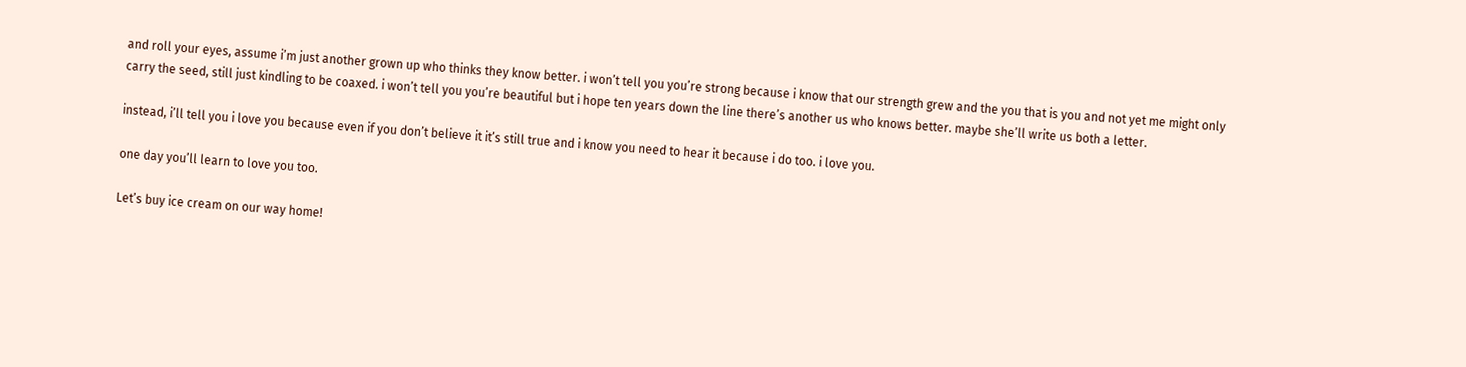and roll your eyes, assume i’m just another grown up who thinks they know better. i won’t tell you you’re strong because i know that our strength grew and the you that is you and not yet me might only carry the seed, still just kindling to be coaxed. i won’t tell you you’re beautiful but i hope ten years down the line there’s another us who knows better. maybe she’ll write us both a letter.

instead, i’ll tell you i love you because even if you don’t believe it it’s still true and i know you need to hear it because i do too. i love you.

one day you’ll learn to love you too.

Let’s buy ice cream on our way home!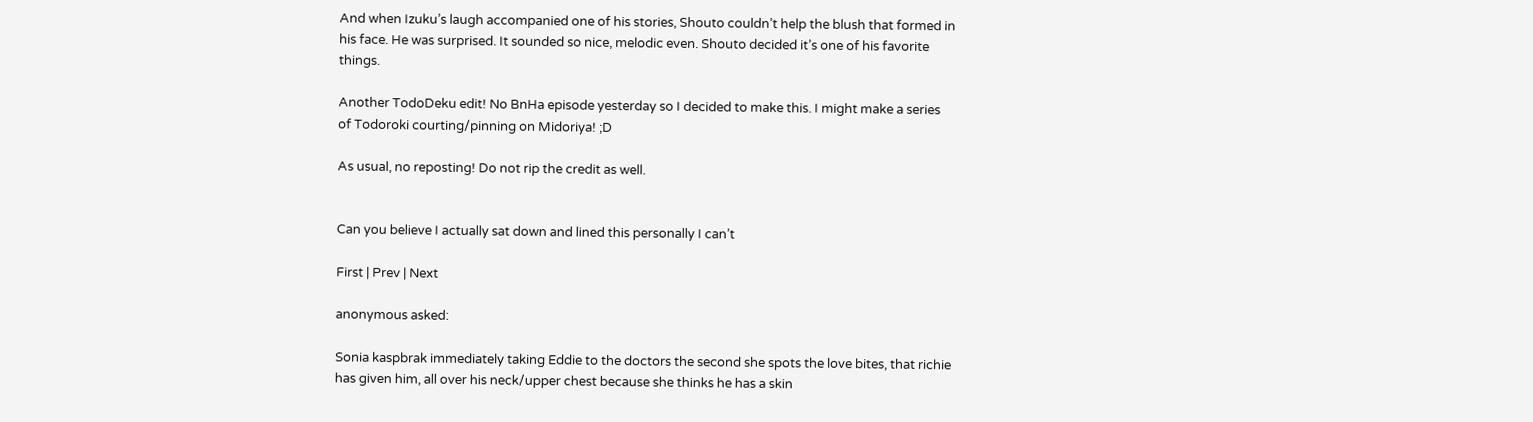And when Izuku’s laugh accompanied one of his stories, Shouto couldn’t help the blush that formed in his face. He was surprised. It sounded so nice, melodic even. Shouto decided it’s one of his favorite things.

Another TodoDeku edit! No BnHa episode yesterday so I decided to make this. I might make a series of Todoroki courting/pinning on Midoriya! ;D

As usual, no reposting! Do not rip the credit as well.


Can you believe I actually sat down and lined this personally I can’t

First | Prev | Next

anonymous asked:

Sonia kaspbrak immediately taking Eddie to the doctors the second she spots the love bites, that richie has given him, all over his neck/upper chest because she thinks he has a skin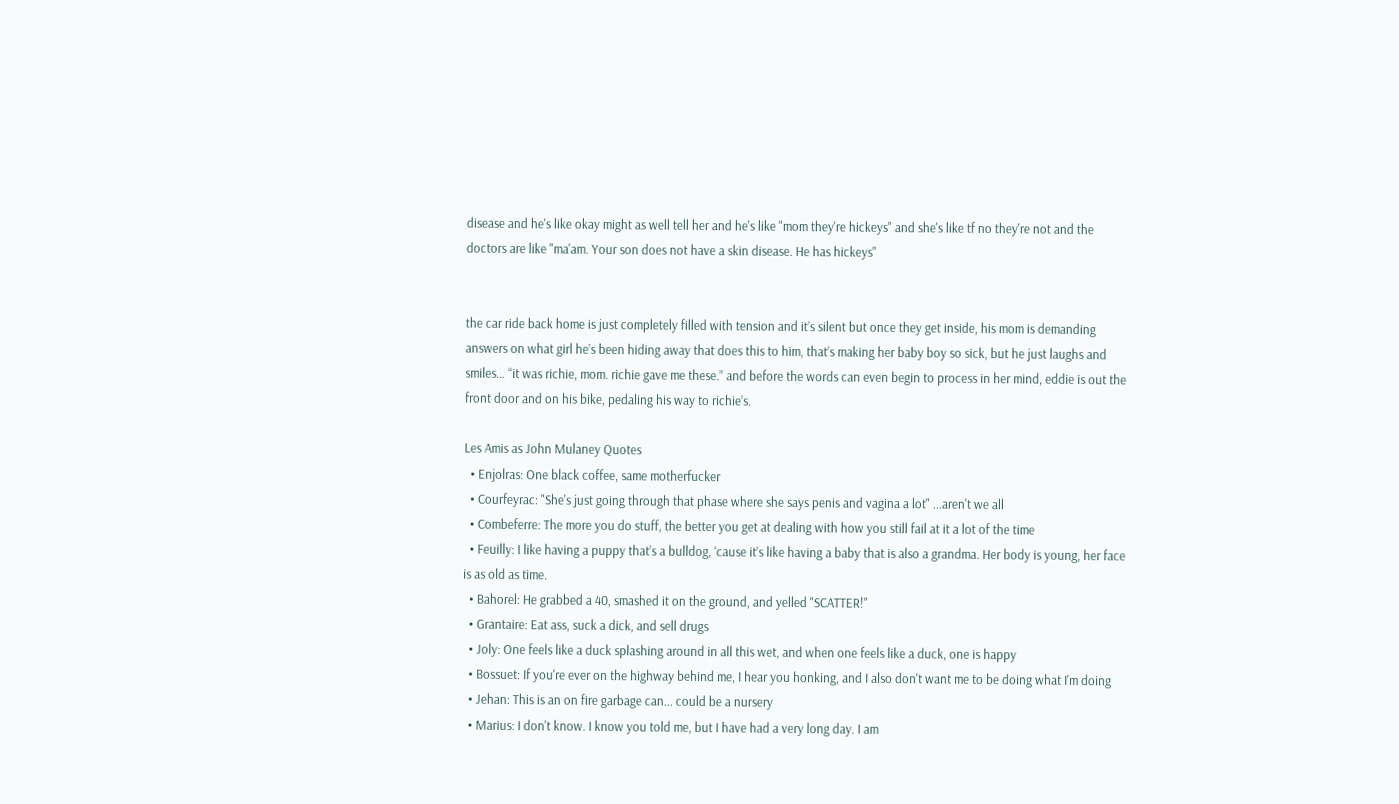disease and he's like okay might as well tell her and he's like "mom they're hickeys" and she's like tf no they're not and the doctors are like "ma'am. Your son does not have a skin disease. He has hickeys"


the car ride back home is just completely filled with tension and it’s silent but once they get inside, his mom is demanding answers on what girl he’s been hiding away that does this to him, that’s making her baby boy so sick, but he just laughs and smiles… “it was richie, mom. richie gave me these.” and before the words can even begin to process in her mind, eddie is out the front door and on his bike, pedaling his way to richie’s.

Les Amis as John Mulaney Quotes
  • Enjolras: One black coffee, same motherfucker
  • Courfeyrac: "She's just going through that phase where she says penis and vagina a lot" ...aren't we all
  • Combeferre: The more you do stuff, the better you get at dealing with how you still fail at it a lot of the time
  • Feuilly: I like having a puppy that’s a bulldog, ‘cause it’s like having a baby that is also a grandma. Her body is young, her face is as old as time.
  • Bahorel: He grabbed a 40, smashed it on the ground, and yelled "SCATTER!"
  • Grantaire: Eat ass, suck a dick, and sell drugs
  • Joly: One feels like a duck splashing around in all this wet, and when one feels like a duck, one is happy
  • Bossuet: If you're ever on the highway behind me, I hear you honking, and I also don't want me to be doing what I'm doing
  • Jehan: This is an on fire garbage can... could be a nursery
  • Marius: I don't know. I know you told me, but I have had a very long day. I am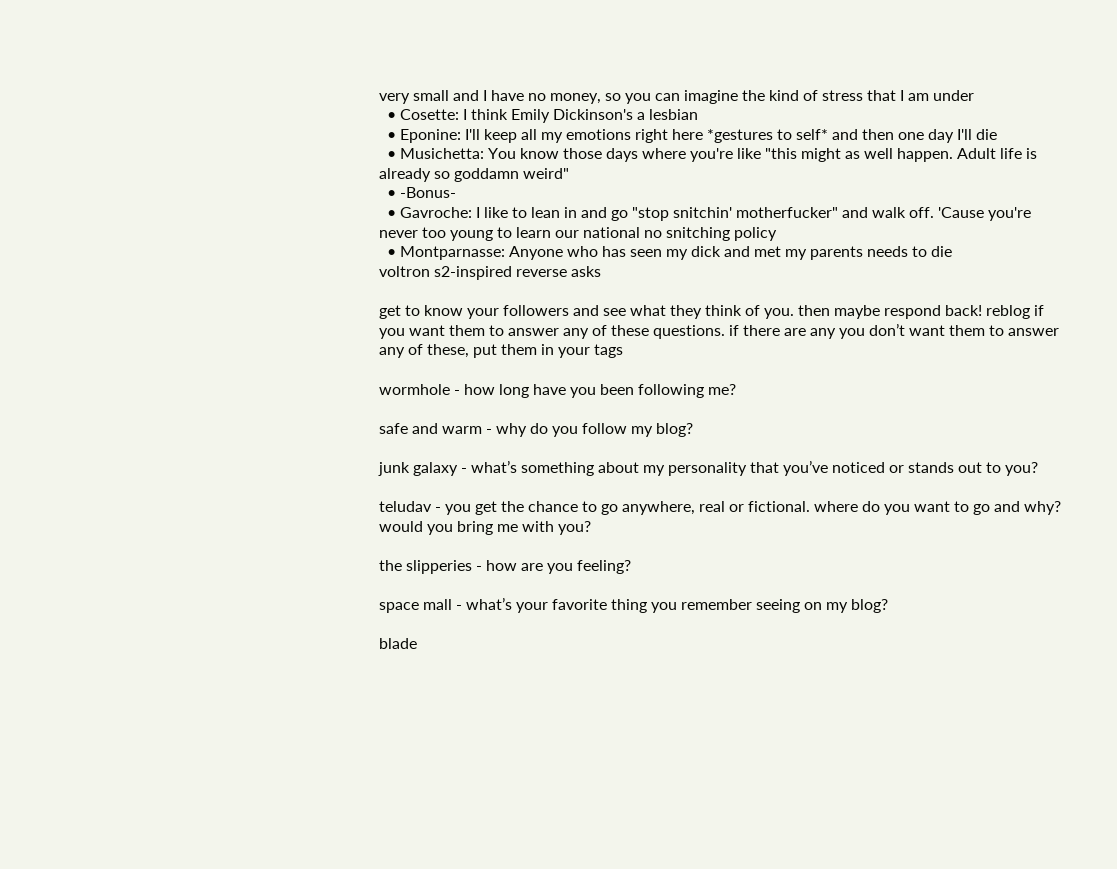very small and I have no money, so you can imagine the kind of stress that I am under
  • Cosette: I think Emily Dickinson's a lesbian
  • Eponine: I'll keep all my emotions right here *gestures to self* and then one day I'll die
  • Musichetta: You know those days where you're like "this might as well happen. Adult life is already so goddamn weird"
  • -Bonus-
  • Gavroche: I like to lean in and go "stop snitchin' motherfucker" and walk off. 'Cause you're never too young to learn our national no snitching policy
  • Montparnasse: Anyone who has seen my dick and met my parents needs to die
voltron s2-inspired reverse asks

get to know your followers and see what they think of you. then maybe respond back! reblog if you want them to answer any of these questions. if there are any you don’t want them to answer any of these, put them in your tags

wormhole - how long have you been following me?

safe and warm - why do you follow my blog?

junk galaxy - what’s something about my personality that you’ve noticed or stands out to you?

teludav - you get the chance to go anywhere, real or fictional. where do you want to go and why? would you bring me with you?

the slipperies - how are you feeling?

space mall - what’s your favorite thing you remember seeing on my blog?

blade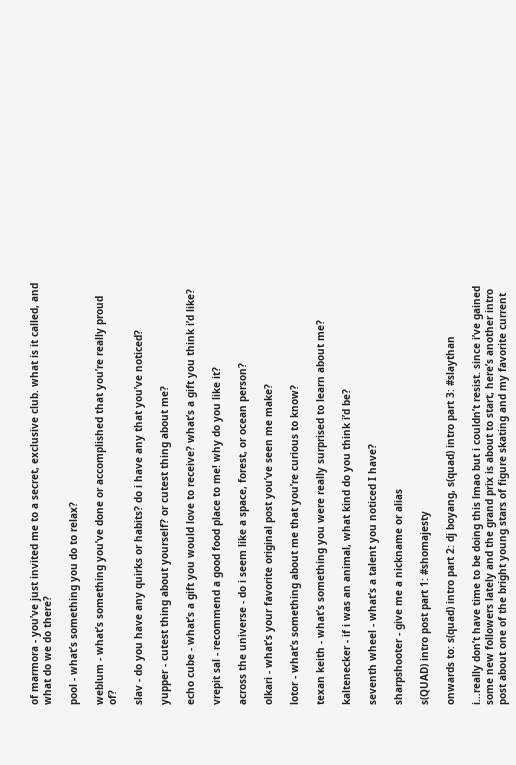of marmora - you’ve just invited me to a secret, exclusive club. what is it called, and what do we do there?

pool - what’s something you do to relax?

weblum - what’s something you’ve done or accomplished that you’re really proud of?

slav - do you have any quirks or habits? do i have any that you’ve noticed?

yupper - cutest thing about yourself? or cutest thing about me?

echo cube - what’s a gift you would love to receive? what’s a gift you think i’d like?

vrepit sal - recommend a good food place to me! why do you like it?

across the universe - do i seem like a space, forest, or ocean person?

olkari - what’s your favorite original post you’ve seen me make?

lotor - what’s something about me that you’re curious to know?

texan keith - what’s something you were really surprised to learn about me?

kaltenecker - if i was an animal, what kind do you think i’d be?

seventh wheel - what’s a talent you noticed I have?

sharpshooter - give me a nickname or alias

s(QUAD) intro post part 1: #shomajesty

onwards to: s(quad) intro part 2: dj boyang, s(quad) intro part 3: #slaythan

i…really don’t have time to be doing this lmao but i couldn’t resist. since i’ve gained some new followers lately and the grand prix is about to start, here’s another intro post about one of the bright young stars of figure skating and my favorite current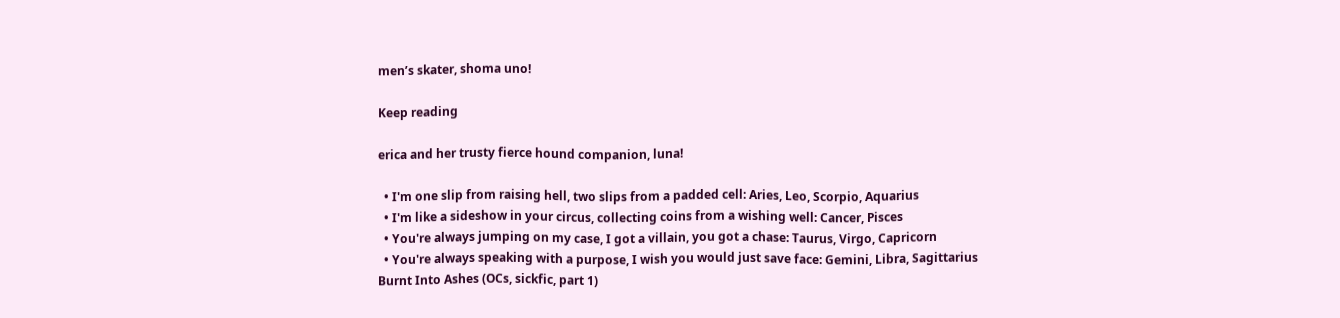men’s skater, shoma uno!

Keep reading

erica and her trusty fierce hound companion, luna!

  • I'm one slip from raising hell, two slips from a padded cell: Aries, Leo, Scorpio, Aquarius
  • I'm like a sideshow in your circus, collecting coins from a wishing well: Cancer, Pisces
  • You're always jumping on my case, I got a villain, you got a chase: Taurus, Virgo, Capricorn
  • You're always speaking with a purpose, I wish you would just save face: Gemini, Libra, Sagittarius
Burnt Into Ashes (OCs, sickfic, part 1)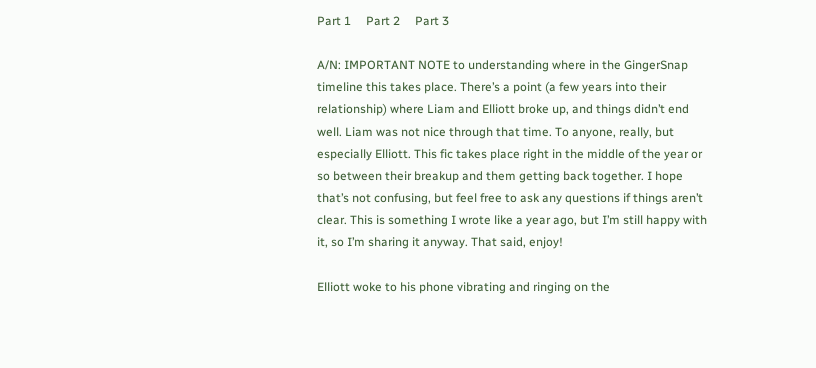Part 1     Part 2     Part 3

A/N: IMPORTANT NOTE to understanding where in the GingerSnap timeline this takes place. There’s a point (a few years into their relationship) where Liam and Elliott broke up, and things didn’t end well. Liam was not nice through that time. To anyone, really, but especially Elliott. This fic takes place right in the middle of the year or so between their breakup and them getting back together. I hope that’s not confusing, but feel free to ask any questions if things aren’t clear. This is something I wrote like a year ago, but I’m still happy with it, so I’m sharing it anyway. That said, enjoy!

Elliott woke to his phone vibrating and ringing on the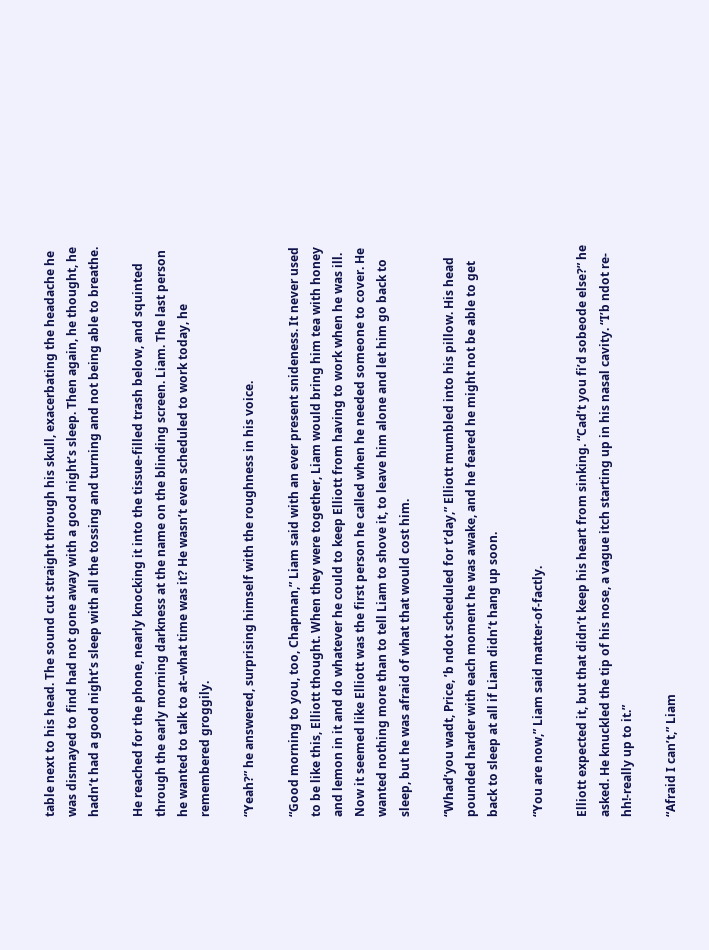table next to his head. The sound cut straight through his skull, exacerbating the headache he was dismayed to find had not gone away with a good night’s sleep. Then again, he thought, he hadn’t had a good night’s sleep with all the tossing and turning and not being able to breathe.

He reached for the phone, nearly knocking it into the tissue-filled trash below, and squinted through the early morning darkness at the name on the blinding screen. Liam. The last person he wanted to talk to at–what time was it? He wasn’t even scheduled to work today, he remembered groggily.

“Yeah?” he answered, surprising himself with the roughness in his voice.

“Good morning to you, too, Chapman,” Liam said with an ever present snideness. It never used to be like this, Elliott thought. When they were together, Liam would bring him tea with honey and lemon in it and do whatever he could to keep Elliott from having to work when he was ill. Now it seemed like Elliott was the first person he called when he needed someone to cover. He wanted nothing more than to tell Liam to shove it, to leave him alone and let him go back to sleep, but he was afraid of what that would cost him.

“Whad’you wadt, Price, ’b ndot scheduled for t’day,” Elliott mumbled into his pillow. His head pounded harder with each moment he was awake, and he feared he might not be able to get back to sleep at all if Liam didn’t hang up soon.

“You are now,” Liam said matter-of-factly.

Elliott expected it, but that didn’t keep his heart from sinking. “Cad’t you fi’d sobeode else?” he asked. He knuckled the tip of his nose, a vague itch starting up in his nasal cavity. “I’b ndot re-hh!-really up to it.”

“Afraid I can’t,” Liam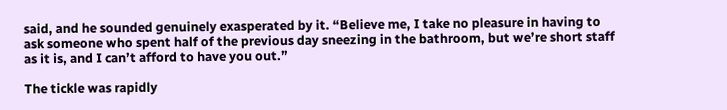said, and he sounded genuinely exasperated by it. “Believe me, I take no pleasure in having to ask someone who spent half of the previous day sneezing in the bathroom, but we’re short staff as it is, and I can’t afford to have you out.”

The tickle was rapidly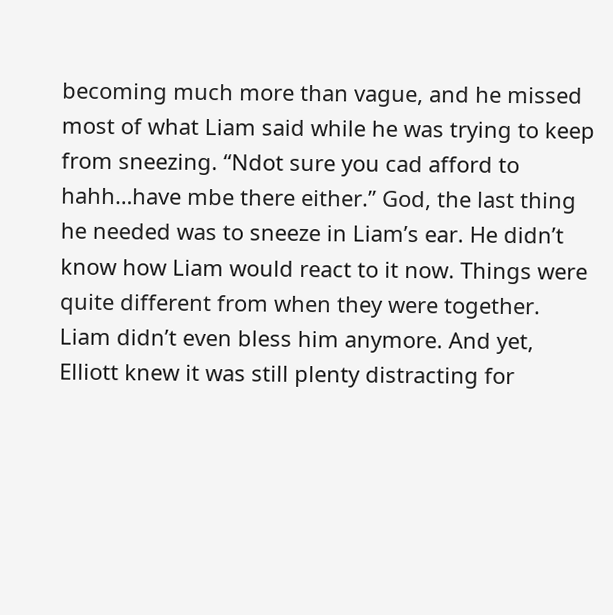becoming much more than vague, and he missed most of what Liam said while he was trying to keep from sneezing. “Ndot sure you cad afford to hahh…have mbe there either.” God, the last thing he needed was to sneeze in Liam’s ear. He didn’t know how Liam would react to it now. Things were quite different from when they were together. Liam didn’t even bless him anymore. And yet, Elliott knew it was still plenty distracting for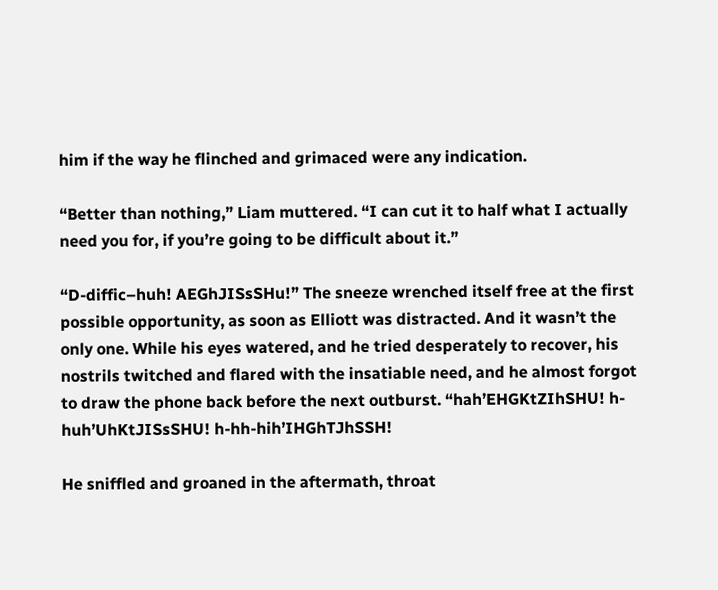him if the way he flinched and grimaced were any indication.

“Better than nothing,” Liam muttered. “I can cut it to half what I actually need you for, if you’re going to be difficult about it.”

“D-diffic–huh! AEGhJISsSHu!” The sneeze wrenched itself free at the first possible opportunity, as soon as Elliott was distracted. And it wasn’t the only one. While his eyes watered, and he tried desperately to recover, his nostrils twitched and flared with the insatiable need, and he almost forgot to draw the phone back before the next outburst. “hah’EHGKtZIhSHU! h-huh’UhKtJISsSHU! h-hh-hih’IHGhTJhSSH!

He sniffled and groaned in the aftermath, throat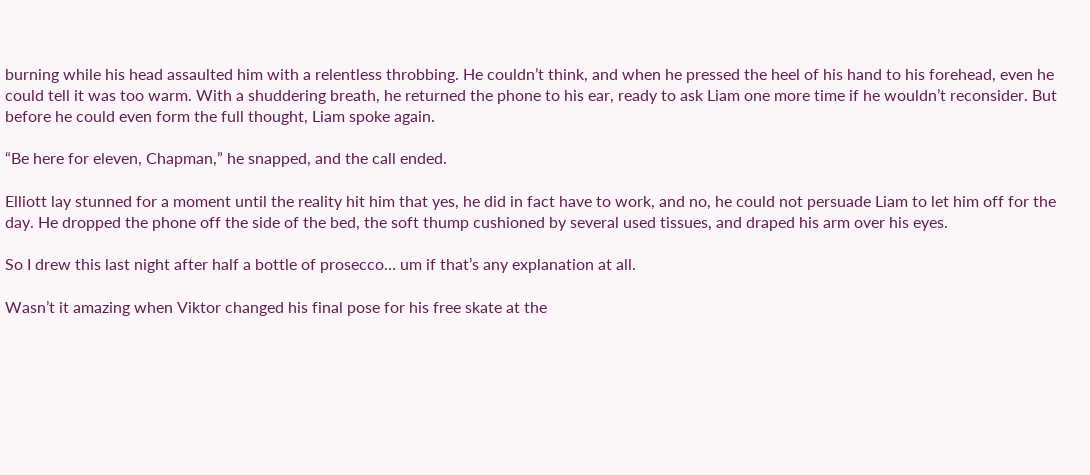burning while his head assaulted him with a relentless throbbing. He couldn’t think, and when he pressed the heel of his hand to his forehead, even he could tell it was too warm. With a shuddering breath, he returned the phone to his ear, ready to ask Liam one more time if he wouldn’t reconsider. But before he could even form the full thought, Liam spoke again.

“Be here for eleven, Chapman,” he snapped, and the call ended.

Elliott lay stunned for a moment until the reality hit him that yes, he did in fact have to work, and no, he could not persuade Liam to let him off for the day. He dropped the phone off the side of the bed, the soft thump cushioned by several used tissues, and draped his arm over his eyes.

So I drew this last night after half a bottle of prosecco… um if that’s any explanation at all.

Wasn’t it amazing when Viktor changed his final pose for his free skate at the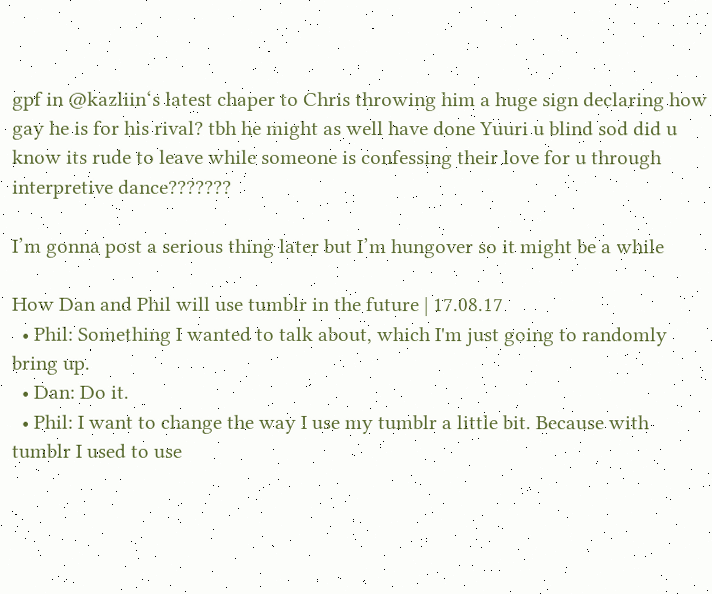gpf in @kazliin‘s latest chaper to Chris throwing him a huge sign declaring how gay he is for his rival? tbh he might as well have done Yuuri u blind sod did u know its rude to leave while someone is confessing their love for u through interpretive dance???????

I’m gonna post a serious thing later but I’m hungover so it might be a while

How Dan and Phil will use tumblr in the future | 17.08.17
  • Phil: Something I wanted to talk about, which I'm just going to randomly bring up.
  • Dan: Do it.
  • Phil: I want to change the way I use my tumblr a little bit. Because with tumblr I used to use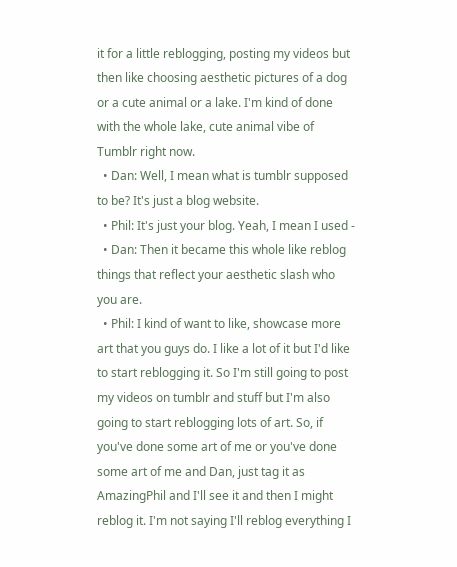it for a little reblogging, posting my videos but then like choosing aesthetic pictures of a dog or a cute animal or a lake. I'm kind of done with the whole lake, cute animal vibe of Tumblr right now.
  • Dan: Well, I mean what is tumblr supposed to be? It's just a blog website.
  • Phil: It's just your blog. Yeah, I mean I used -
  • Dan: Then it became this whole like reblog things that reflect your aesthetic slash who you are.
  • Phil: I kind of want to like, showcase more art that you guys do. I like a lot of it but I'd like to start reblogging it. So I'm still going to post my videos on tumblr and stuff but I'm also going to start reblogging lots of art. So, if you've done some art of me or you've done some art of me and Dan, just tag it as AmazingPhil and I'll see it and then I might reblog it. I'm not saying I'll reblog everything I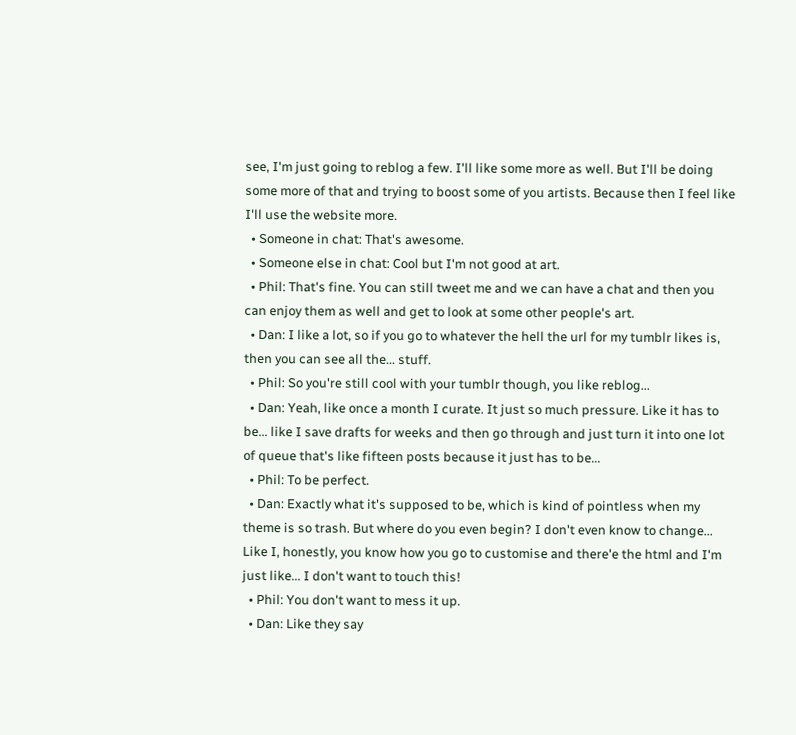see, I'm just going to reblog a few. I'll like some more as well. But I'll be doing some more of that and trying to boost some of you artists. Because then I feel like I'll use the website more.
  • Someone in chat: That's awesome.
  • Someone else in chat: Cool but I'm not good at art.
  • Phil: That's fine. You can still tweet me and we can have a chat and then you can enjoy them as well and get to look at some other people's art.
  • Dan: I like a lot, so if you go to whatever the hell the url for my tumblr likes is, then you can see all the... stuff.
  • Phil: So you're still cool with your tumblr though, you like reblog...
  • Dan: Yeah, like once a month I curate. It just so much pressure. Like it has to be... like I save drafts for weeks and then go through and just turn it into one lot of queue that's like fifteen posts because it just has to be...
  • Phil: To be perfect.
  • Dan: Exactly what it's supposed to be, which is kind of pointless when my theme is so trash. But where do you even begin? I don't even know to change... Like I, honestly, you know how you go to customise and there'e the html and I'm just like... I don't want to touch this!
  • Phil: You don't want to mess it up.
  • Dan: Like they say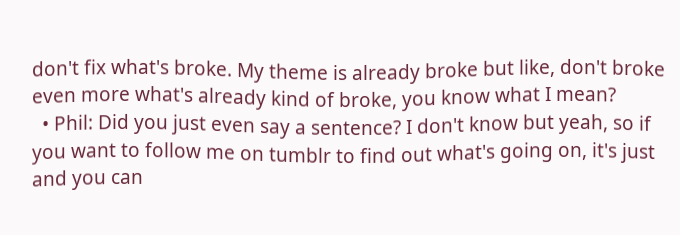don't fix what's broke. My theme is already broke but like, don't broke even more what's already kind of broke, you know what I mean?
  • Phil: Did you just even say a sentence? I don't know but yeah, so if you want to follow me on tumblr to find out what's going on, it's just and you can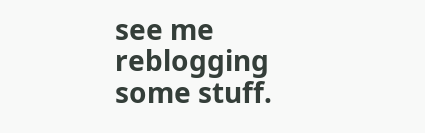see me reblogging some stuff.